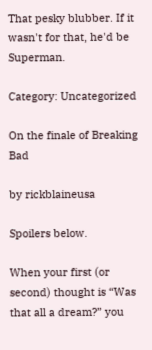That pesky blubber. If it wasn't for that, he'd be Superman.

Category: Uncategorized

On the finale of Breaking Bad

by rickblaineusa

Spoilers below.

When your first (or second) thought is “Was that all a dream?” you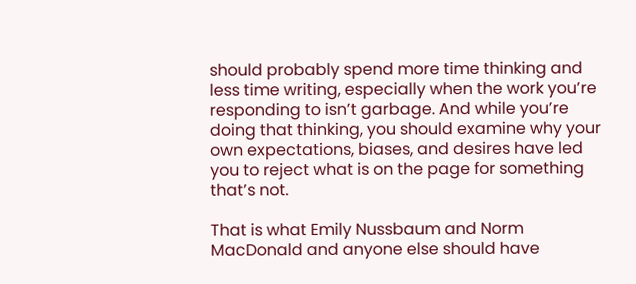should probably spend more time thinking and less time writing, especially when the work you’re responding to isn’t garbage. And while you’re doing that thinking, you should examine why your own expectations, biases, and desires have led you to reject what is on the page for something that’s not.

That is what Emily Nussbaum and Norm MacDonald and anyone else should have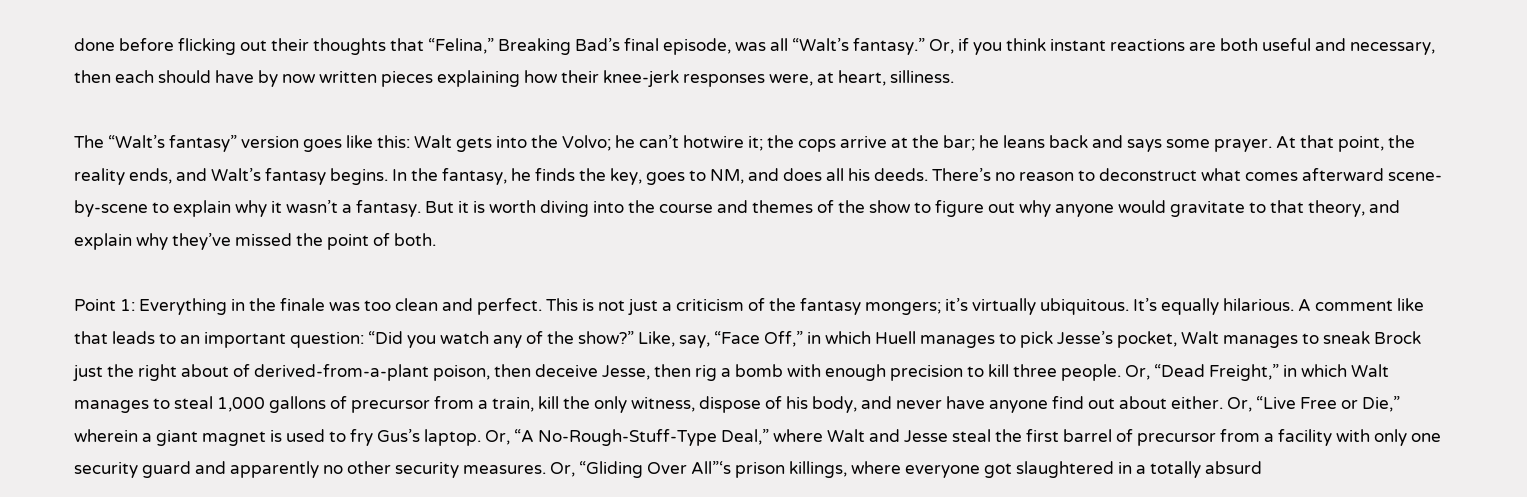done before flicking out their thoughts that “Felina,” Breaking Bad’s final episode, was all “Walt’s fantasy.” Or, if you think instant reactions are both useful and necessary, then each should have by now written pieces explaining how their knee-jerk responses were, at heart, silliness.

The “Walt’s fantasy” version goes like this: Walt gets into the Volvo; he can’t hotwire it; the cops arrive at the bar; he leans back and says some prayer. At that point, the reality ends, and Walt’s fantasy begins. In the fantasy, he finds the key, goes to NM, and does all his deeds. There’s no reason to deconstruct what comes afterward scene-by-scene to explain why it wasn’t a fantasy. But it is worth diving into the course and themes of the show to figure out why anyone would gravitate to that theory, and explain why they’ve missed the point of both.

Point 1: Everything in the finale was too clean and perfect. This is not just a criticism of the fantasy mongers; it’s virtually ubiquitous. It’s equally hilarious. A comment like that leads to an important question: “Did you watch any of the show?” Like, say, “Face Off,” in which Huell manages to pick Jesse’s pocket, Walt manages to sneak Brock just the right about of derived-from-a-plant poison, then deceive Jesse, then rig a bomb with enough precision to kill three people. Or, “Dead Freight,” in which Walt manages to steal 1,000 gallons of precursor from a train, kill the only witness, dispose of his body, and never have anyone find out about either. Or, “Live Free or Die,” wherein a giant magnet is used to fry Gus’s laptop. Or, “A No-Rough-Stuff-Type Deal,” where Walt and Jesse steal the first barrel of precursor from a facility with only one security guard and apparently no other security measures. Or, “Gliding Over All”‘s prison killings, where everyone got slaughtered in a totally absurd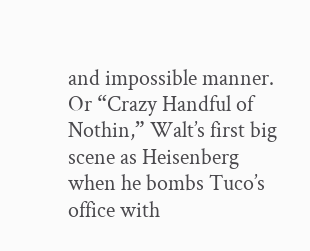and impossible manner. Or “Crazy Handful of Nothin,” Walt’s first big scene as Heisenberg when he bombs Tuco’s office with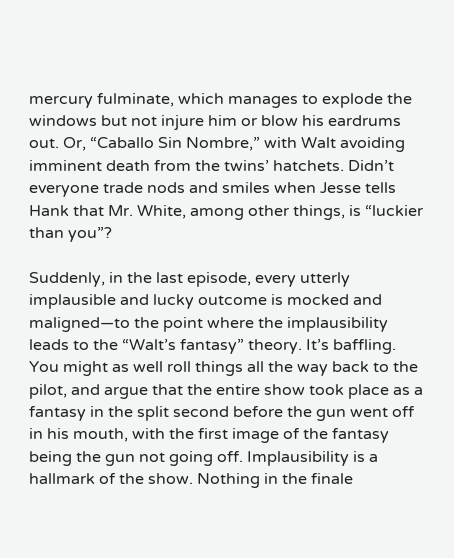mercury fulminate, which manages to explode the windows but not injure him or blow his eardrums out. Or, “Caballo Sin Nombre,” with Walt avoiding imminent death from the twins’ hatchets. Didn’t everyone trade nods and smiles when Jesse tells Hank that Mr. White, among other things, is “luckier than you”?

Suddenly, in the last episode, every utterly implausible and lucky outcome is mocked and maligned—to the point where the implausibility leads to the “Walt’s fantasy” theory. It’s baffling. You might as well roll things all the way back to the pilot, and argue that the entire show took place as a fantasy in the split second before the gun went off in his mouth, with the first image of the fantasy being the gun not going off. Implausibility is a hallmark of the show. Nothing in the finale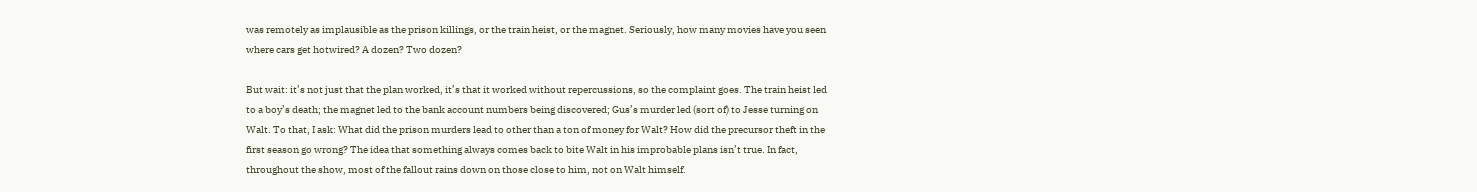was remotely as implausible as the prison killings, or the train heist, or the magnet. Seriously, how many movies have you seen where cars get hotwired? A dozen? Two dozen?

But wait: it’s not just that the plan worked, it’s that it worked without repercussions, so the complaint goes. The train heist led to a boy’s death; the magnet led to the bank account numbers being discovered; Gus’s murder led (sort of) to Jesse turning on Walt. To that, I ask: What did the prison murders lead to other than a ton of money for Walt? How did the precursor theft in the first season go wrong? The idea that something always comes back to bite Walt in his improbable plans isn’t true. In fact, throughout the show, most of the fallout rains down on those close to him, not on Walt himself.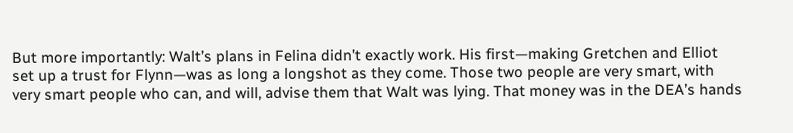But more importantly: Walt’s plans in Felina didn’t exactly work. His first—making Gretchen and Elliot set up a trust for Flynn—was as long a longshot as they come. Those two people are very smart, with very smart people who can, and will, advise them that Walt was lying. That money was in the DEA’s hands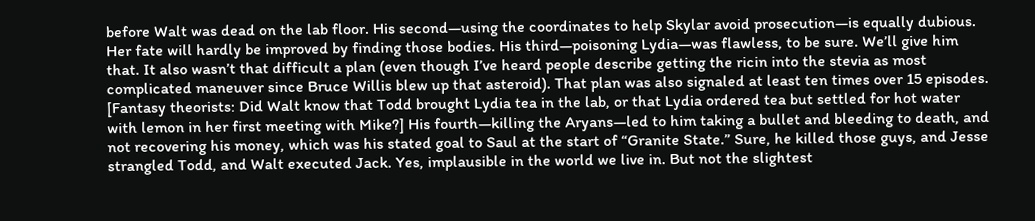before Walt was dead on the lab floor. His second—using the coordinates to help Skylar avoid prosecution—is equally dubious. Her fate will hardly be improved by finding those bodies. His third—poisoning Lydia—was flawless, to be sure. We’ll give him that. It also wasn’t that difficult a plan (even though I’ve heard people describe getting the ricin into the stevia as most complicated maneuver since Bruce Willis blew up that asteroid). That plan was also signaled at least ten times over 15 episodes. [Fantasy theorists: Did Walt know that Todd brought Lydia tea in the lab, or that Lydia ordered tea but settled for hot water with lemon in her first meeting with Mike?] His fourth—killing the Aryans—led to him taking a bullet and bleeding to death, and not recovering his money, which was his stated goal to Saul at the start of “Granite State.” Sure, he killed those guys, and Jesse strangled Todd, and Walt executed Jack. Yes, implausible in the world we live in. But not the slightest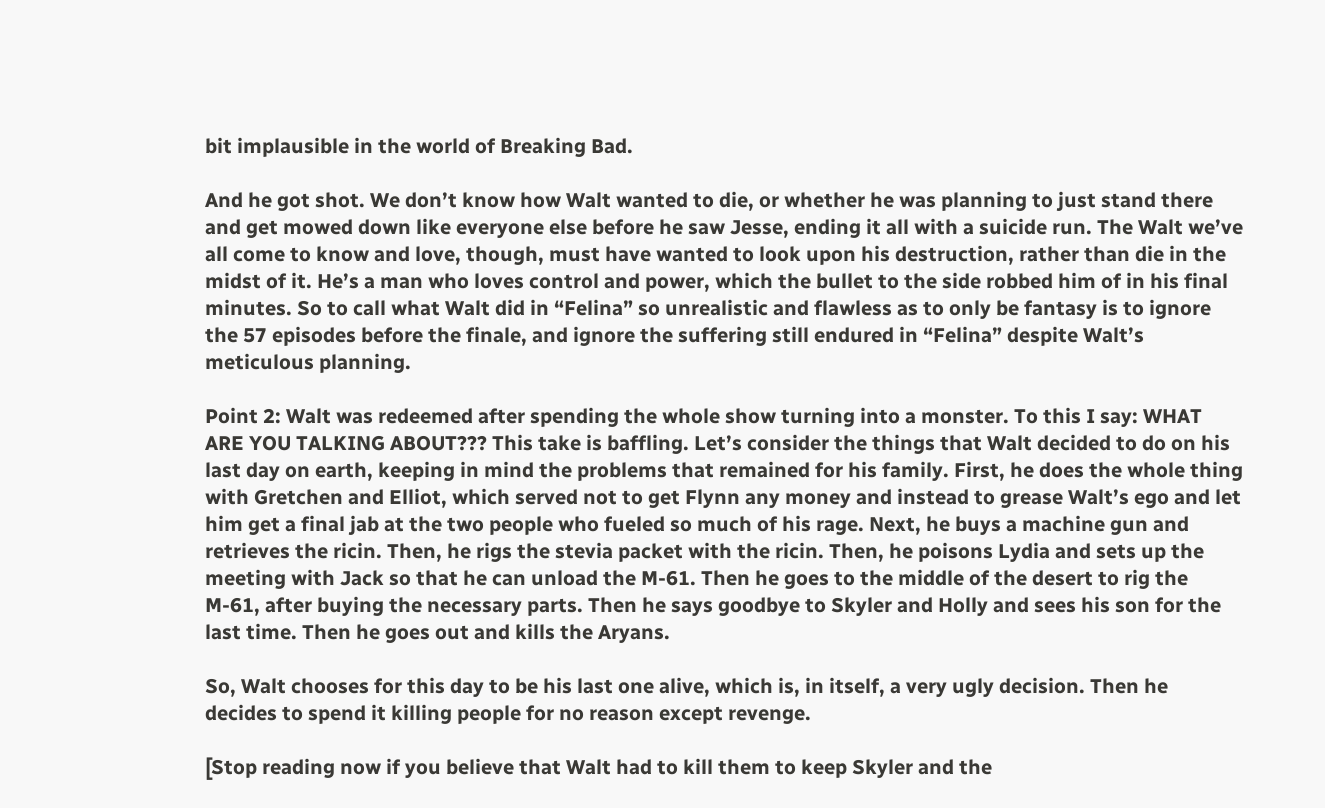bit implausible in the world of Breaking Bad.

And he got shot. We don’t know how Walt wanted to die, or whether he was planning to just stand there and get mowed down like everyone else before he saw Jesse, ending it all with a suicide run. The Walt we’ve all come to know and love, though, must have wanted to look upon his destruction, rather than die in the midst of it. He’s a man who loves control and power, which the bullet to the side robbed him of in his final minutes. So to call what Walt did in “Felina” so unrealistic and flawless as to only be fantasy is to ignore the 57 episodes before the finale, and ignore the suffering still endured in “Felina” despite Walt’s meticulous planning.

Point 2: Walt was redeemed after spending the whole show turning into a monster. To this I say: WHAT ARE YOU TALKING ABOUT??? This take is baffling. Let’s consider the things that Walt decided to do on his last day on earth, keeping in mind the problems that remained for his family. First, he does the whole thing with Gretchen and Elliot, which served not to get Flynn any money and instead to grease Walt’s ego and let him get a final jab at the two people who fueled so much of his rage. Next, he buys a machine gun and retrieves the ricin. Then, he rigs the stevia packet with the ricin. Then, he poisons Lydia and sets up the meeting with Jack so that he can unload the M-61. Then he goes to the middle of the desert to rig the M-61, after buying the necessary parts. Then he says goodbye to Skyler and Holly and sees his son for the last time. Then he goes out and kills the Aryans.

So, Walt chooses for this day to be his last one alive, which is, in itself, a very ugly decision. Then he decides to spend it killing people for no reason except revenge.

[Stop reading now if you believe that Walt had to kill them to keep Skyler and the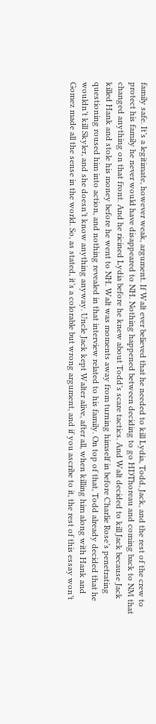family safe. It’s a legitimate, however weak, argument. If Walt ever believed that he needed to kill Lydia, Todd, Jack, and the rest of the crew to protect his family he never would have disappeared to NH. Nothing happened between deciding to go HDThoreau and coming back to NM that changed anything on that front. And he ricined Lydia before he knew about Todd’s scare tactics. And Walt decided to kill Jack because Jack killed Hank and stole his money before he went to NH. Walt was moments away from turning himself in before Charlie Rose’s penetrating questioning roused him into action, and nothing revealed in that interview related to his family. On top of that, Todd already decided that he wouldn’t kill Skyler, and she doesn’t know anything anyway. Uncle Jack kept Walter alive, after all, when killing him along with Hank and Gomez made all the sense in the world. So, as stated, it’s a colorable but wrong argument, and if you ascribe to it, the rest of this essay won’t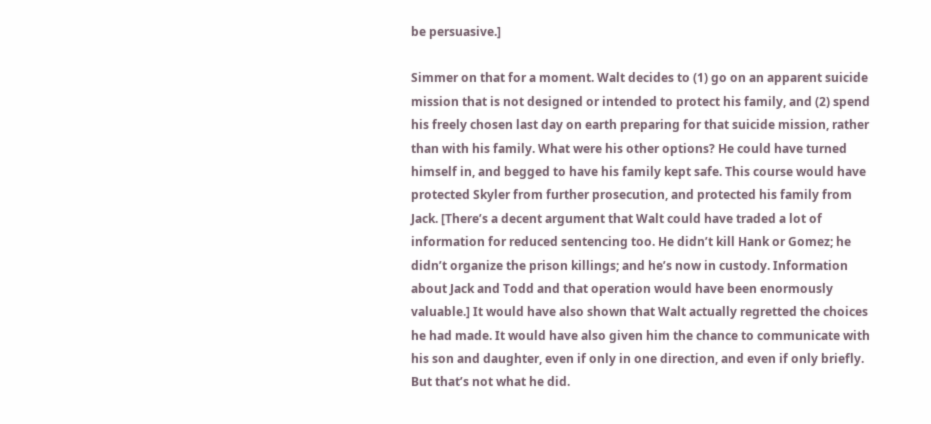be persuasive.]

Simmer on that for a moment. Walt decides to (1) go on an apparent suicide mission that is not designed or intended to protect his family, and (2) spend his freely chosen last day on earth preparing for that suicide mission, rather than with his family. What were his other options? He could have turned himself in, and begged to have his family kept safe. This course would have protected Skyler from further prosecution, and protected his family from Jack. [There’s a decent argument that Walt could have traded a lot of information for reduced sentencing too. He didn’t kill Hank or Gomez; he didn’t organize the prison killings; and he’s now in custody. Information about Jack and Todd and that operation would have been enormously valuable.] It would have also shown that Walt actually regretted the choices he had made. It would have also given him the chance to communicate with his son and daughter, even if only in one direction, and even if only briefly. But that’s not what he did.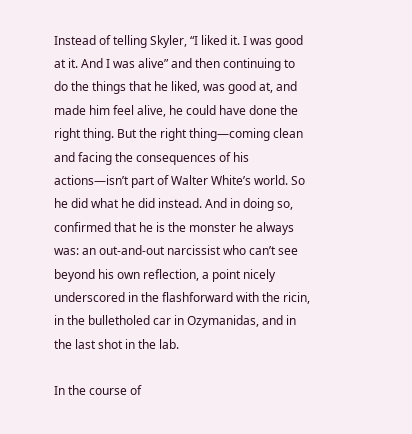Instead of telling Skyler, “I liked it. I was good at it. And I was alive” and then continuing to do the things that he liked, was good at, and made him feel alive, he could have done the right thing. But the right thing—coming clean and facing the consequences of his actions—isn’t part of Walter White’s world. So he did what he did instead. And in doing so, confirmed that he is the monster he always was: an out-and-out narcissist who can’t see beyond his own reflection, a point nicely underscored in the flashforward with the ricin, in the bulletholed car in Ozymanidas, and in the last shot in the lab.

In the course of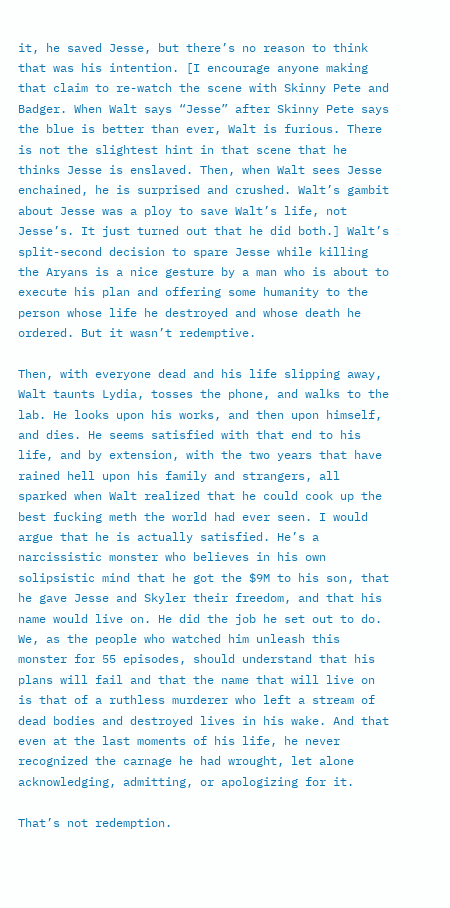it, he saved Jesse, but there’s no reason to think that was his intention. [I encourage anyone making that claim to re-watch the scene with Skinny Pete and Badger. When Walt says “Jesse” after Skinny Pete says the blue is better than ever, Walt is furious. There is not the slightest hint in that scene that he thinks Jesse is enslaved. Then, when Walt sees Jesse enchained, he is surprised and crushed. Walt’s gambit about Jesse was a ploy to save Walt’s life, not Jesse’s. It just turned out that he did both.] Walt’s split-second decision to spare Jesse while killing the Aryans is a nice gesture by a man who is about to execute his plan and offering some humanity to the person whose life he destroyed and whose death he ordered. But it wasn’t redemptive.

Then, with everyone dead and his life slipping away, Walt taunts Lydia, tosses the phone, and walks to the lab. He looks upon his works, and then upon himself, and dies. He seems satisfied with that end to his life, and by extension, with the two years that have rained hell upon his family and strangers, all sparked when Walt realized that he could cook up the best fucking meth the world had ever seen. I would argue that he is actually satisfied. He’s a narcissistic monster who believes in his own solipsistic mind that he got the $9M to his son, that he gave Jesse and Skyler their freedom, and that his name would live on. He did the job he set out to do. We, as the people who watched him unleash this monster for 55 episodes, should understand that his plans will fail and that the name that will live on is that of a ruthless murderer who left a stream of dead bodies and destroyed lives in his wake. And that even at the last moments of his life, he never recognized the carnage he had wrought, let alone acknowledging, admitting, or apologizing for it.

That’s not redemption.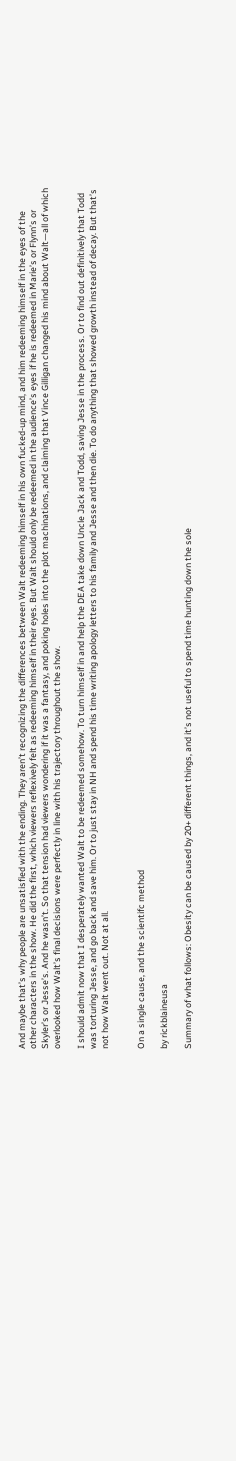And maybe that’s why people are unsatisfied with the ending. They aren’t recognizing the differences between Walt redeeming himself in his own fucked-up mind, and him redeeming himself in the eyes of the other characters in the show. He did the first, which viewers reflexively felt as redeeming himself in their eyes. But Walt should only be redeemed in the audience’s eyes if he is redeemed in Marie’s or Flynn’s or Skyler’s or Jesse’s. And he wasn’t. So that tension had viewers wondering if it was a fantasy, and poking holes into the plot machinations, and claiming that Vince Gilligan changed his mind about Walt—all of which overlooked how Walt’s final decisions were perfectly in line with his trajectory throughout the show.

I should admit now that I desperately wanted Walt to be redeemed somehow. To turn himself in and help the DEA take down Uncle Jack and Todd, saving Jesse in the process. Or to find out definitively that Todd was torturing Jesse, and go back and save him. Or to just stay in NH and spend his time writing apology letters to his family and Jesse and then die. To do anything that showed growth instead of decay. But that’s not how Walt went out. Not at all.


On a single cause, and the scientifc method

by rickblaineusa

Summary of what follows: Obesity can be caused by 20+ different things, and it’s not useful to spend time hunting down the sole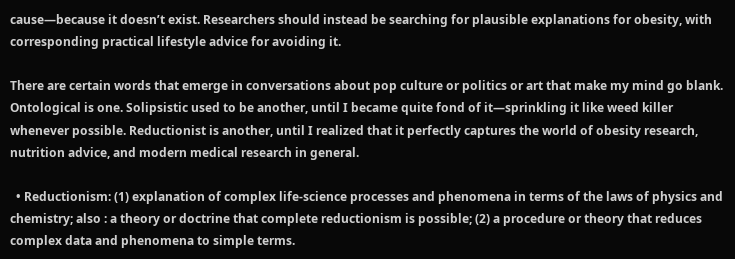cause—because it doesn’t exist. Researchers should instead be searching for plausible explanations for obesity, with corresponding practical lifestyle advice for avoiding it.

There are certain words that emerge in conversations about pop culture or politics or art that make my mind go blank. Ontological is one. Solipsistic used to be another, until I became quite fond of it—sprinkling it like weed killer whenever possible. Reductionist is another, until I realized that it perfectly captures the world of obesity research, nutrition advice, and modern medical research in general.

  • Reductionism: (1) explanation of complex life-science processes and phenomena in terms of the laws of physics and chemistry; also : a theory or doctrine that complete reductionism is possible; (2) a procedure or theory that reduces complex data and phenomena to simple terms.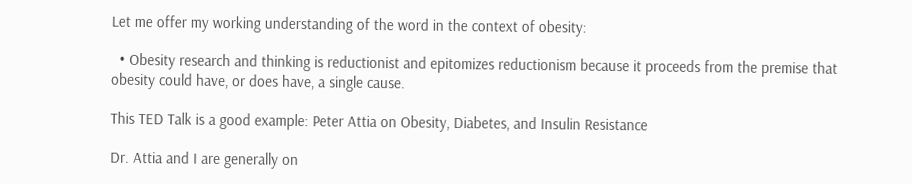Let me offer my working understanding of the word in the context of obesity:

  • Obesity research and thinking is reductionist and epitomizes reductionism because it proceeds from the premise that obesity could have, or does have, a single cause.

This TED Talk is a good example: Peter Attia on Obesity, Diabetes, and Insulin Resistance

Dr. Attia and I are generally on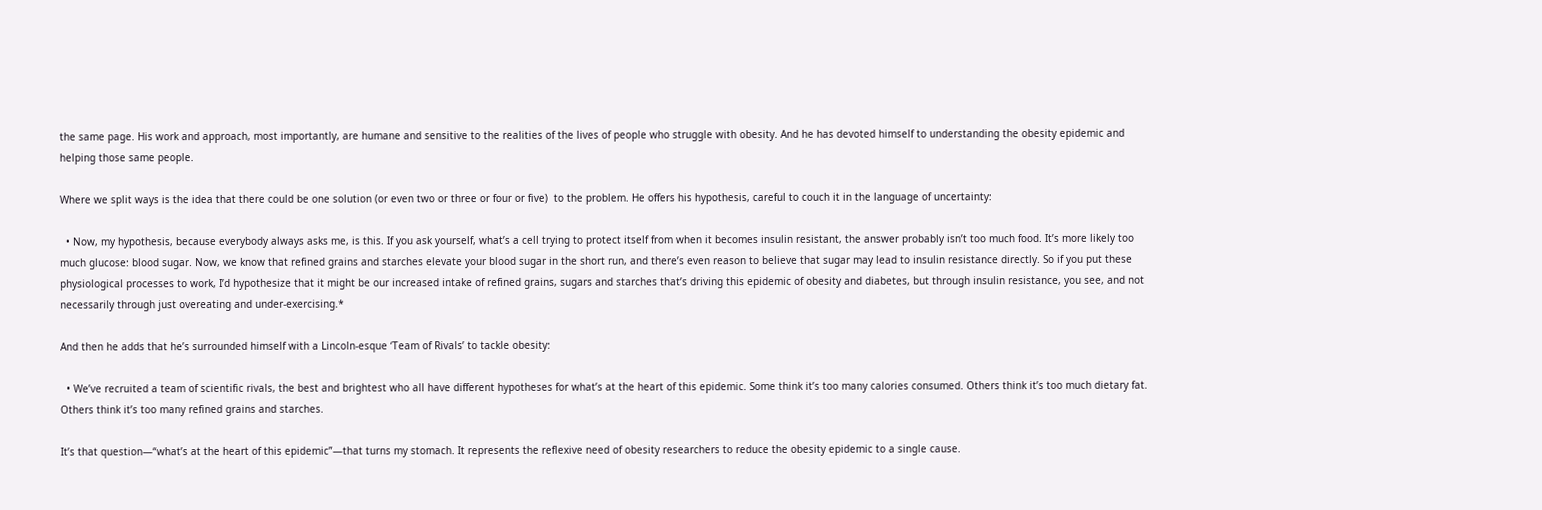the same page. His work and approach, most importantly, are humane and sensitive to the realities of the lives of people who struggle with obesity. And he has devoted himself to understanding the obesity epidemic and helping those same people.

Where we split ways is the idea that there could be one solution (or even two or three or four or five)  to the problem. He offers his hypothesis, careful to couch it in the language of uncertainty:

  • Now, my hypothesis, because everybody always asks me, is this. If you ask yourself, what’s a cell trying to protect itself from when it becomes insulin resistant, the answer probably isn’t too much food. It’s more likely too much glucose: blood sugar. Now, we know that refined grains and starches elevate your blood sugar in the short run, and there’s even reason to believe that sugar may lead to insulin resistance directly. So if you put these physiological processes to work, I’d hypothesize that it might be our increased intake of refined grains, sugars and starches that’s driving this epidemic of obesity and diabetes, but through insulin resistance, you see, and not necessarily through just overeating and under-exercising.*

And then he adds that he’s surrounded himself with a Lincoln-esque ‘Team of Rivals’ to tackle obesity:

  • We’ve recruited a team of scientific rivals, the best and brightest who all have different hypotheses for what’s at the heart of this epidemic. Some think it’s too many calories consumed. Others think it’s too much dietary fat. Others think it’s too many refined grains and starches.

It’s that question—“what’s at the heart of this epidemic”—that turns my stomach. It represents the reflexive need of obesity researchers to reduce the obesity epidemic to a single cause.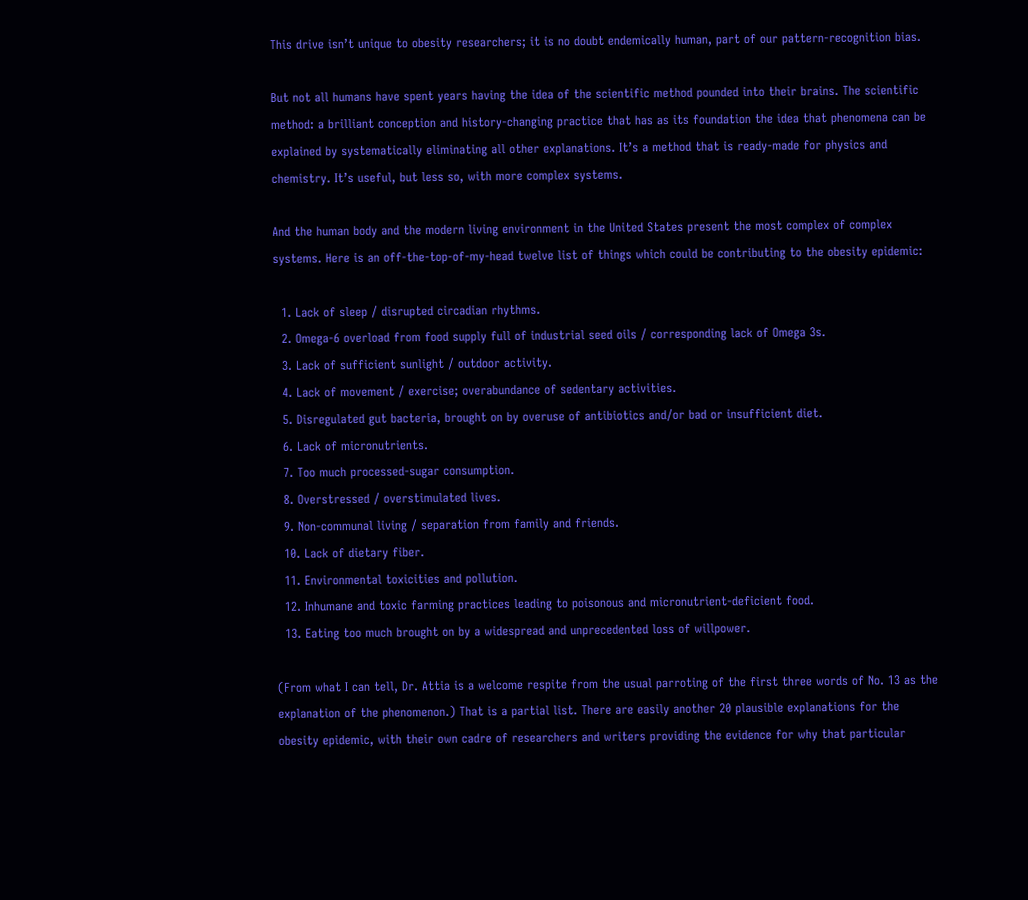This drive isn’t unique to obesity researchers; it is no doubt endemically human, part of our pattern-recognition bias.

But not all humans have spent years having the idea of the scientific method pounded into their brains. The scientific method: a brilliant conception and history-changing practice that has as its foundation the idea that phenomena can be explained by systematically eliminating all other explanations. It’s a method that is ready-made for physics and chemistry. It’s useful, but less so, with more complex systems.

And the human body and the modern living environment in the United States present the most complex of complex systems. Here is an off-the-top-of-my-head twelve list of things which could be contributing to the obesity epidemic:

  1. Lack of sleep / disrupted circadian rhythms.
  2. Omega-6 overload from food supply full of industrial seed oils / corresponding lack of Omega 3s.
  3. Lack of sufficient sunlight / outdoor activity.
  4. Lack of movement / exercise; overabundance of sedentary activities.
  5. Disregulated gut bacteria, brought on by overuse of antibiotics and/or bad or insufficient diet.
  6. Lack of micronutrients.
  7. Too much processed-sugar consumption.
  8. Overstressed / overstimulated lives.
  9. Non-communal living / separation from family and friends.
  10. Lack of dietary fiber.
  11. Environmental toxicities and pollution.
  12. Inhumane and toxic farming practices leading to poisonous and micronutrient-deficient food.
  13. Eating too much brought on by a widespread and unprecedented loss of willpower.

(From what I can tell, Dr. Attia is a welcome respite from the usual parroting of the first three words of No. 13 as the explanation of the phenomenon.) That is a partial list. There are easily another 20 plausible explanations for the obesity epidemic, with their own cadre of researchers and writers providing the evidence for why that particular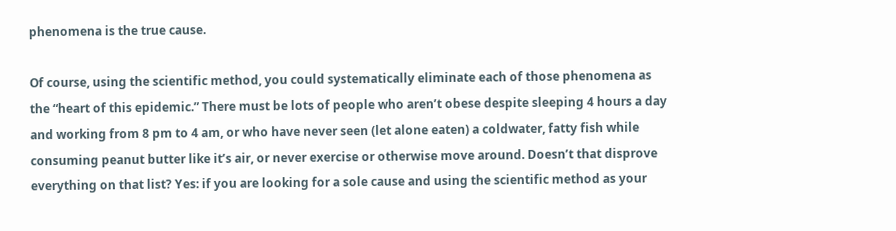phenomena is the true cause.

Of course, using the scientific method, you could systematically eliminate each of those phenomena as the “heart of this epidemic.” There must be lots of people who aren’t obese despite sleeping 4 hours a day and working from 8 pm to 4 am, or who have never seen (let alone eaten) a coldwater, fatty fish while consuming peanut butter like it’s air, or never exercise or otherwise move around. Doesn’t that disprove everything on that list? Yes: if you are looking for a sole cause and using the scientific method as your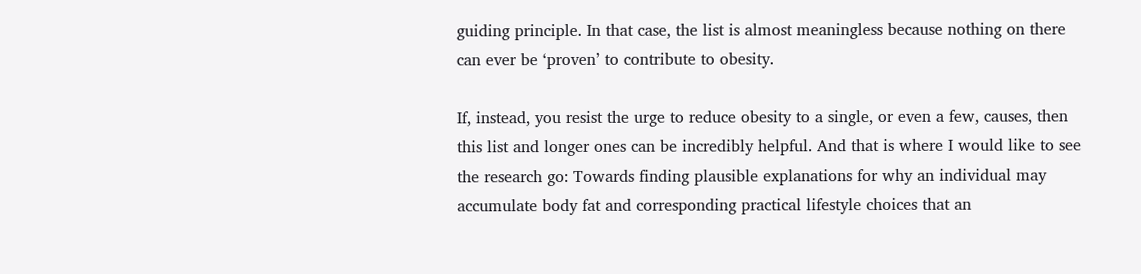guiding principle. In that case, the list is almost meaningless because nothing on there can ever be ‘proven’ to contribute to obesity.

If, instead, you resist the urge to reduce obesity to a single, or even a few, causes, then this list and longer ones can be incredibly helpful. And that is where I would like to see the research go: Towards finding plausible explanations for why an individual may accumulate body fat and corresponding practical lifestyle choices that an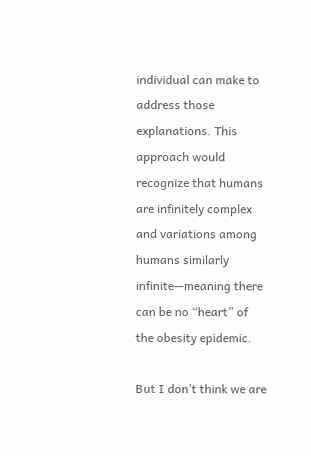individual can make to address those explanations. This approach would recognize that humans are infinitely complex and variations among humans similarly infinite—meaning there can be no “heart” of the obesity epidemic.

But I don’t think we are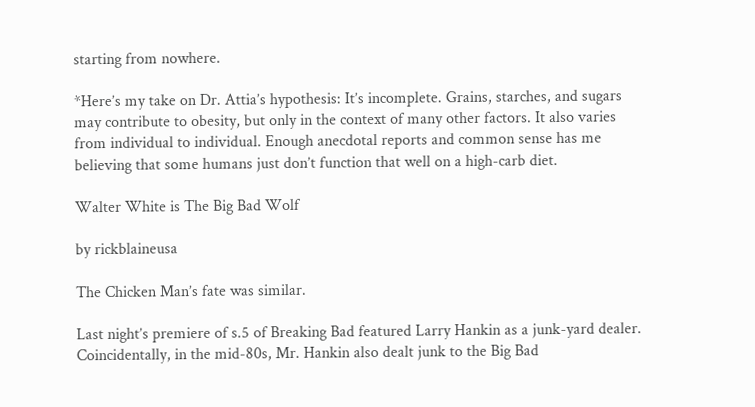starting from nowhere.

*Here’s my take on Dr. Attia’s hypothesis: It’s incomplete. Grains, starches, and sugars may contribute to obesity, but only in the context of many other factors. It also varies from individual to individual. Enough anecdotal reports and common sense has me believing that some humans just don’t function that well on a high-carb diet.

Walter White is The Big Bad Wolf

by rickblaineusa

The Chicken Man’s fate was similar.

Last night’s premiere of s.5 of Breaking Bad featured Larry Hankin as a junk-yard dealer. Coincidentally, in the mid-80s, Mr. Hankin also dealt junk to the Big Bad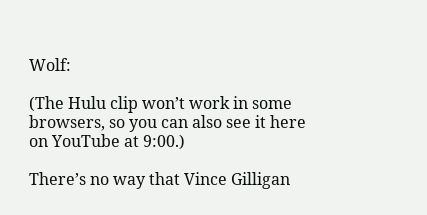Wolf:

(The Hulu clip won’t work in some browsers, so you can also see it here on YouTube at 9:00.)

There’s no way that Vince Gilligan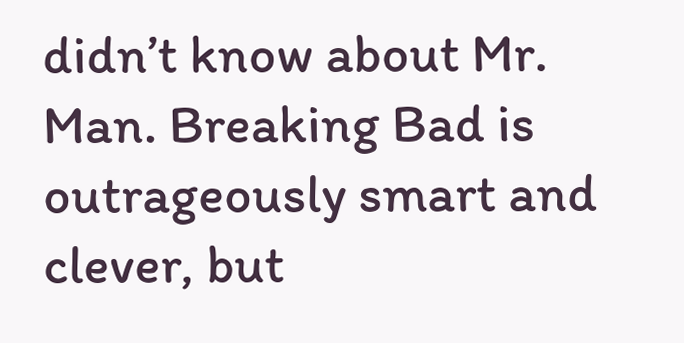didn’t know about Mr. Man. Breaking Bad is outrageously smart and clever, but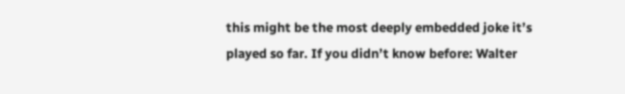this might be the most deeply embedded joke it’s played so far. If you didn’t know before: Walter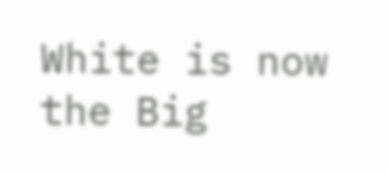White is now the Big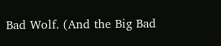Bad Wolf. (And the Big Bad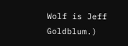Wolf is Jeff Goldblum.)